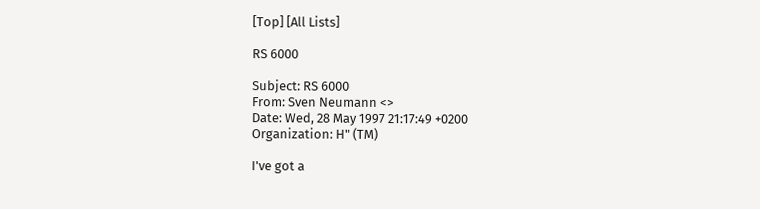[Top] [All Lists]

RS 6000

Subject: RS 6000
From: Sven Neumann <>
Date: Wed, 28 May 1997 21:17:49 +0200
Organization: H" (TM)

I've got a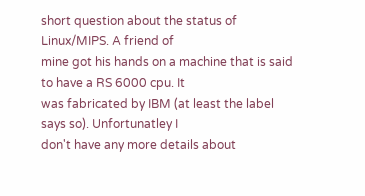short question about the status of Linux/MIPS. A friend of
mine got his hands on a machine that is said to have a RS 6000 cpu. It
was fabricated by IBM (at least the label says so). Unfortunatley I
don't have any more details about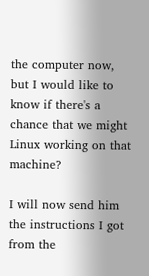the computer now, but I would like to
know if there's a chance that we might Linux working on that machine?

I will now send him the instructions I got from the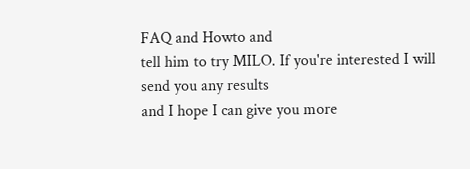FAQ and Howto and
tell him to try MILO. If you're interested I will send you any results
and I hope I can give you more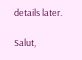details later.

Salut,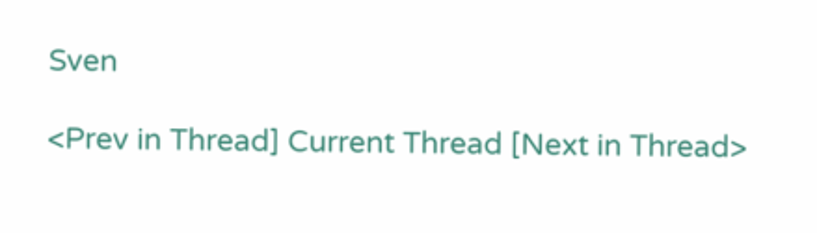Sven

<Prev in Thread] Current Thread [Next in Thread>